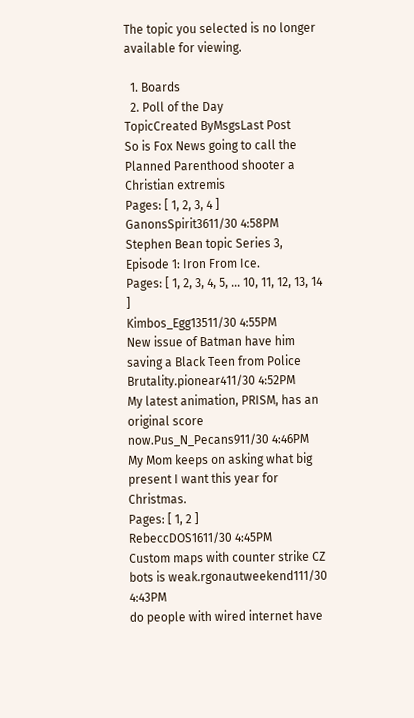The topic you selected is no longer available for viewing.

  1. Boards
  2. Poll of the Day
TopicCreated ByMsgsLast Post
So is Fox News going to call the Planned Parenthood shooter a Christian extremis
Pages: [ 1, 2, 3, 4 ]
GanonsSpirit3611/30 4:58PM
Stephen Bean topic Series 3, Episode 1: Iron From Ice.
Pages: [ 1, 2, 3, 4, 5, ... 10, 11, 12, 13, 14 ]
Kimbos_Egg13511/30 4:55PM
New issue of Batman have him saving a Black Teen from Police Brutality.pionear411/30 4:52PM
My latest animation, PRISM, has an original score now.Pus_N_Pecans911/30 4:46PM
My Mom keeps on asking what big present I want this year for Christmas.
Pages: [ 1, 2 ]
RebeccDOS1611/30 4:45PM
Custom maps with counter strike CZ bots is weak.rgonautweekend111/30 4:43PM
do people with wired internet have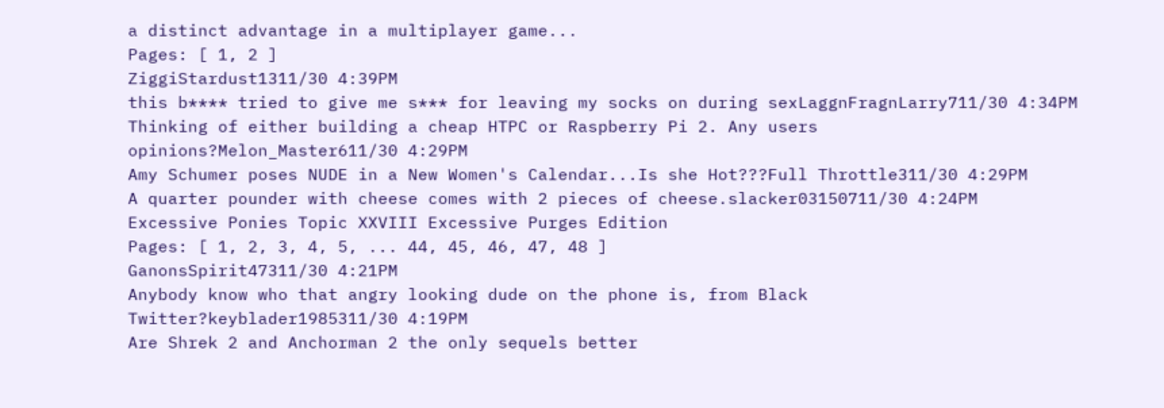a distinct advantage in a multiplayer game...
Pages: [ 1, 2 ]
ZiggiStardust1311/30 4:39PM
this b**** tried to give me s*** for leaving my socks on during sexLaggnFragnLarry711/30 4:34PM
Thinking of either building a cheap HTPC or Raspberry Pi 2. Any users opinions?Melon_Master611/30 4:29PM
Amy Schumer poses NUDE in a New Women's Calendar...Is she Hot???Full Throttle311/30 4:29PM
A quarter pounder with cheese comes with 2 pieces of cheese.slacker03150711/30 4:24PM
Excessive Ponies Topic XXVIII Excessive Purges Edition
Pages: [ 1, 2, 3, 4, 5, ... 44, 45, 46, 47, 48 ]
GanonsSpirit47311/30 4:21PM
Anybody know who that angry looking dude on the phone is, from Black Twitter?keyblader1985311/30 4:19PM
Are Shrek 2 and Anchorman 2 the only sequels better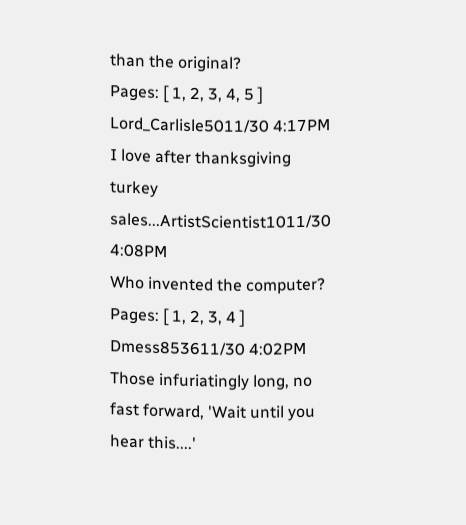than the original?
Pages: [ 1, 2, 3, 4, 5 ]
Lord_Carlisle5011/30 4:17PM
I love after thanksgiving turkey sales...ArtistScientist1011/30 4:08PM
Who invented the computer?
Pages: [ 1, 2, 3, 4 ]
Dmess853611/30 4:02PM
Those infuriatingly long, no fast forward, 'Wait until you hear this....'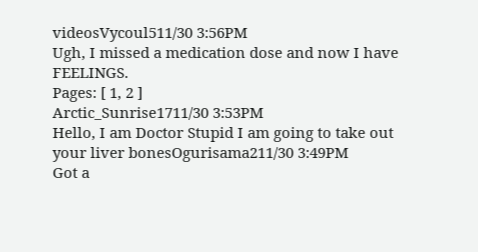videosVycoul511/30 3:56PM
Ugh, I missed a medication dose and now I have FEELINGS.
Pages: [ 1, 2 ]
Arctic_Sunrise1711/30 3:53PM
Hello, I am Doctor Stupid I am going to take out your liver bonesOgurisama211/30 3:49PM
Got a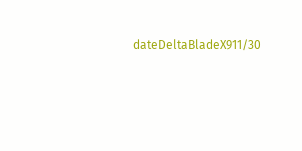dateDeltaBladeX911/30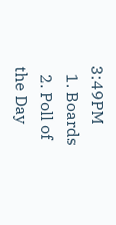3:49PM
  1. Boards
  2. Poll of the Day